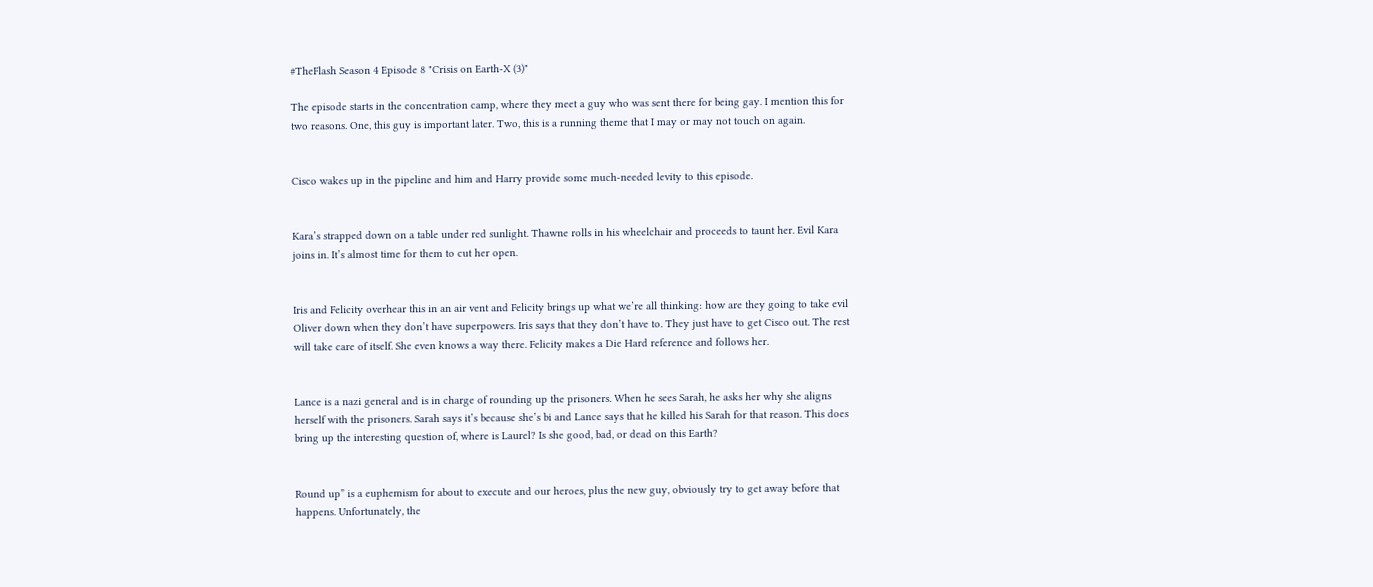#TheFlash Season 4 Episode 8 "Crisis on Earth-X (3)"

The episode starts in the concentration camp, where they meet a guy who was sent there for being gay. I mention this for two reasons. One, this guy is important later. Two, this is a running theme that I may or may not touch on again.


Cisco wakes up in the pipeline and him and Harry provide some much-needed levity to this episode.


Kara’s strapped down on a table under red sunlight. Thawne rolls in his wheelchair and proceeds to taunt her. Evil Kara joins in. It’s almost time for them to cut her open.


Iris and Felicity overhear this in an air vent and Felicity brings up what we’re all thinking: how are they going to take evil Oliver down when they don’t have superpowers. Iris says that they don’t have to. They just have to get Cisco out. The rest will take care of itself. She even knows a way there. Felicity makes a Die Hard reference and follows her.


Lance is a nazi general and is in charge of rounding up the prisoners. When he sees Sarah, he asks her why she aligns herself with the prisoners. Sarah says it’s because she’s bi and Lance says that he killed his Sarah for that reason. This does bring up the interesting question of, where is Laurel? Is she good, bad, or dead on this Earth?


Round up” is a euphemism for about to execute and our heroes, plus the new guy, obviously try to get away before that happens. Unfortunately, the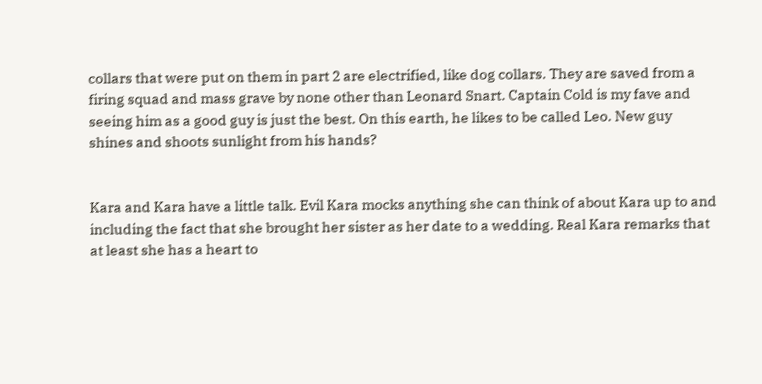collars that were put on them in part 2 are electrified, like dog collars. They are saved from a firing squad and mass grave by none other than Leonard Snart. Captain Cold is my fave and seeing him as a good guy is just the best. On this earth, he likes to be called Leo. New guy shines and shoots sunlight from his hands?


Kara and Kara have a little talk. Evil Kara mocks anything she can think of about Kara up to and including the fact that she brought her sister as her date to a wedding. Real Kara remarks that at least she has a heart to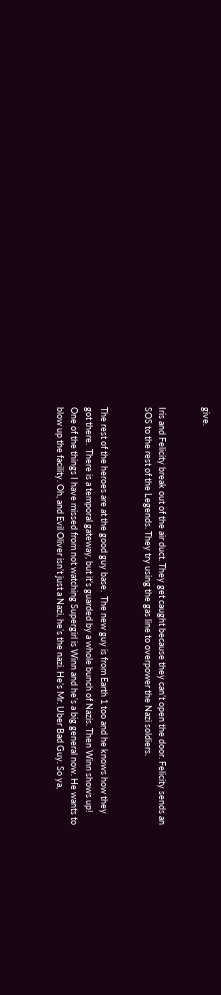give.


Iris and Felicity break out of the air duct. They get caught because they can’t open the door. Felicity sends an SOS to the rest of the Legends. They try using the gas line to overpower the Nazi soldiers.


The rest of the heroes are at the good guy base.  The new guy is from Earth 1 too and he knows how they got there.  There is a temporal gateway, but it’s guarded by a whole bunch of Nazis. Then Winn shows up! One of the things I have missed from not watching Supergirl is Winn and he’s a big general now. He wants to blow up the facility. Oh, and Evil Oliver isn’t just a Nazi, he’s the nazi. He’s Mr. Uber Bad Guy. So ya,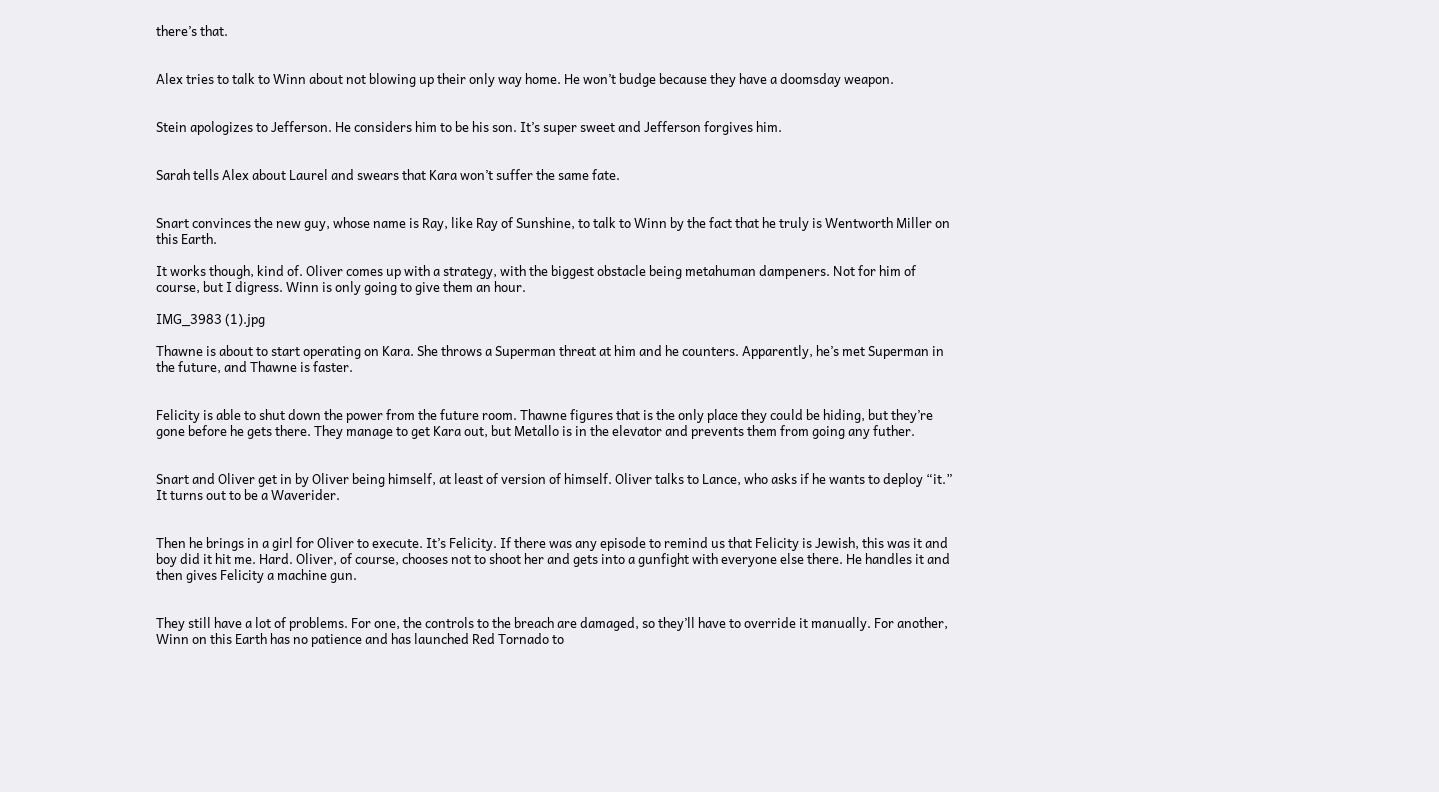there’s that.


Alex tries to talk to Winn about not blowing up their only way home. He won’t budge because they have a doomsday weapon.


Stein apologizes to Jefferson. He considers him to be his son. It’s super sweet and Jefferson forgives him.


Sarah tells Alex about Laurel and swears that Kara won’t suffer the same fate.


Snart convinces the new guy, whose name is Ray, like Ray of Sunshine, to talk to Winn by the fact that he truly is Wentworth Miller on this Earth.

It works though, kind of. Oliver comes up with a strategy, with the biggest obstacle being metahuman dampeners. Not for him of course, but I digress. Winn is only going to give them an hour.

IMG_3983 (1).jpg

Thawne is about to start operating on Kara. She throws a Superman threat at him and he counters. Apparently, he’s met Superman in the future, and Thawne is faster.


Felicity is able to shut down the power from the future room. Thawne figures that is the only place they could be hiding, but they’re gone before he gets there. They manage to get Kara out, but Metallo is in the elevator and prevents them from going any futher.


Snart and Oliver get in by Oliver being himself, at least of version of himself. Oliver talks to Lance, who asks if he wants to deploy “it.” It turns out to be a Waverider.


Then he brings in a girl for Oliver to execute. It’s Felicity. If there was any episode to remind us that Felicity is Jewish, this was it and boy did it hit me. Hard. Oliver, of course, chooses not to shoot her and gets into a gunfight with everyone else there. He handles it and then gives Felicity a machine gun.


They still have a lot of problems. For one, the controls to the breach are damaged, so they’ll have to override it manually. For another, Winn on this Earth has no patience and has launched Red Tornado to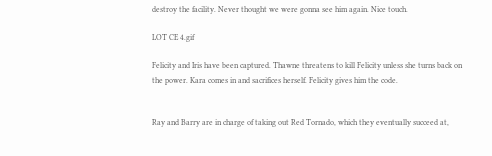destroy the facility. Never thought we were gonna see him again. Nice touch.

LOT CE 4.gif

Felicity and Iris have been captured. Thawne threatens to kill Felicity unless she turns back on the power. Kara comes in and sacrifices herself. Felicity gives him the code.


Ray and Barry are in charge of taking out Red Tornado, which they eventually succeed at,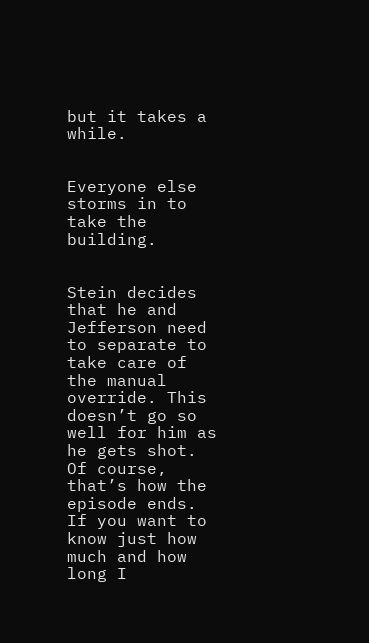but it takes a while.


Everyone else storms in to take the building.


Stein decides that he and Jefferson need to separate to take care of the manual override. This doesn’t go so well for him as he gets shot. Of course, that’s how the episode ends. If you want to know just how much and how long I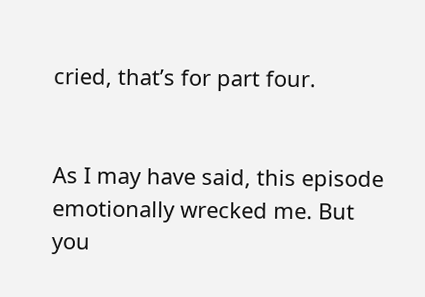cried, that’s for part four.


As I may have said, this episode emotionally wrecked me. But you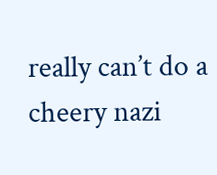really can’t do a cheery nazi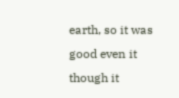earth, so it was good even it though it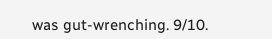was gut-wrenching. 9/10.